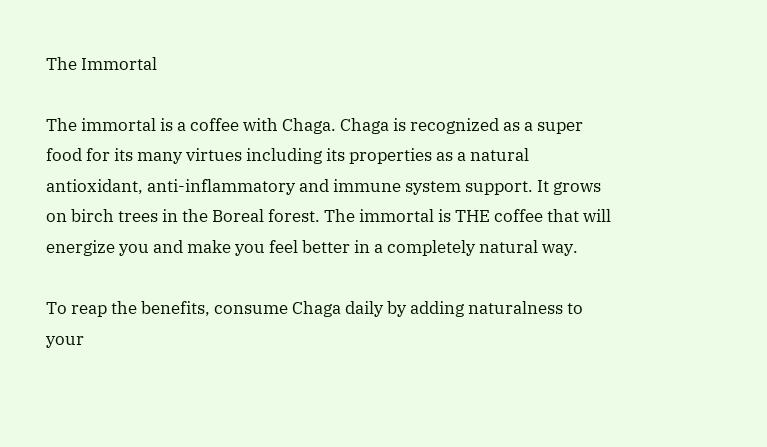The Immortal

The immortal is a coffee with Chaga. Chaga is recognized as a super food for its many virtues including its properties as a natural antioxidant, anti-inflammatory and immune system support. It grows on birch trees in the Boreal forest. The immortal is THE coffee that will energize you and make you feel better in a completely natural way.

To reap the benefits, consume Chaga daily by adding naturalness to your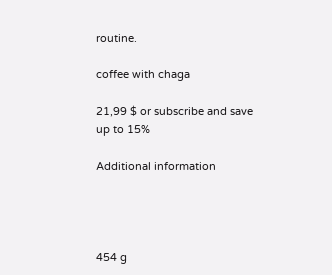routine.

coffee with chaga

21,99 $ or subscribe and save up to 15%

Additional information




454 g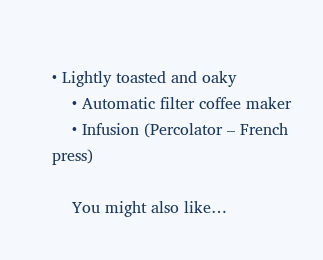• Lightly toasted and oaky
    • Automatic filter coffee maker
    • Infusion (Percolator – French press)

    You might also like…